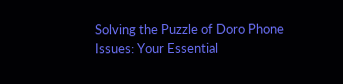Solving the Puzzle of Doro Phone Issues: Your Essential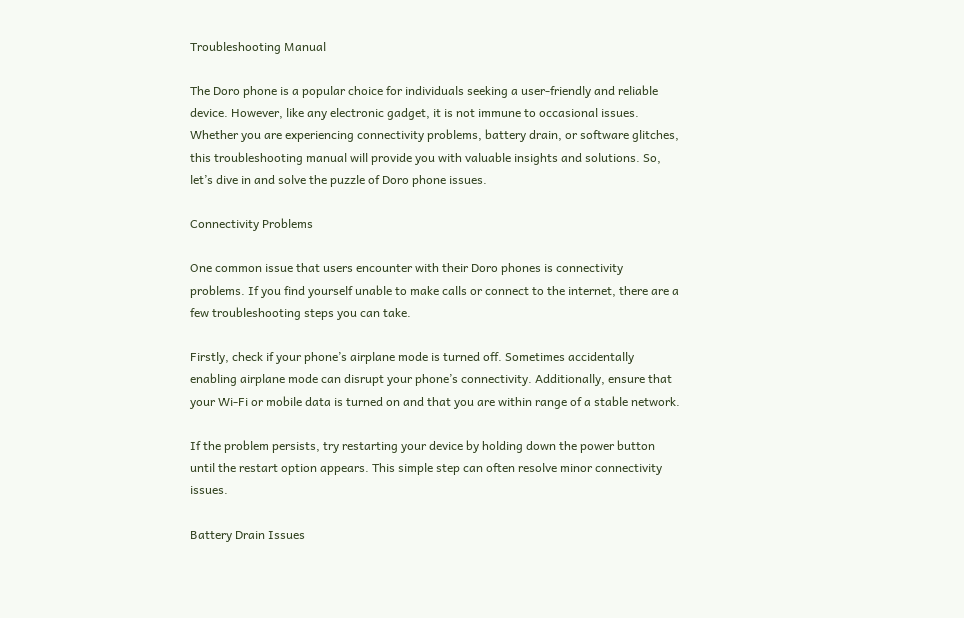Troubleshooting Manual

The Doro phone is a popular choice for individuals seeking a user-friendly and reliable device. However, like any electronic gadget, it is not immune to occasional issues. Whether you are experiencing connectivity problems, battery drain, or software glitches, this troubleshooting manual will provide you with valuable insights and solutions. So, let’s dive in and solve the puzzle of Doro phone issues.

Connectivity Problems

One common issue that users encounter with their Doro phones is connectivity problems. If you find yourself unable to make calls or connect to the internet, there are a few troubleshooting steps you can take.

Firstly, check if your phone’s airplane mode is turned off. Sometimes accidentally enabling airplane mode can disrupt your phone’s connectivity. Additionally, ensure that your Wi-Fi or mobile data is turned on and that you are within range of a stable network.

If the problem persists, try restarting your device by holding down the power button until the restart option appears. This simple step can often resolve minor connectivity issues.

Battery Drain Issues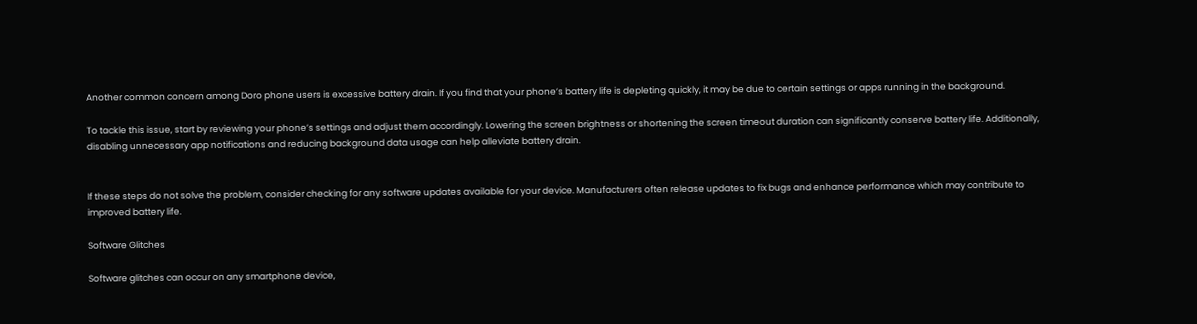Another common concern among Doro phone users is excessive battery drain. If you find that your phone’s battery life is depleting quickly, it may be due to certain settings or apps running in the background.

To tackle this issue, start by reviewing your phone’s settings and adjust them accordingly. Lowering the screen brightness or shortening the screen timeout duration can significantly conserve battery life. Additionally, disabling unnecessary app notifications and reducing background data usage can help alleviate battery drain.


If these steps do not solve the problem, consider checking for any software updates available for your device. Manufacturers often release updates to fix bugs and enhance performance which may contribute to improved battery life.

Software Glitches

Software glitches can occur on any smartphone device,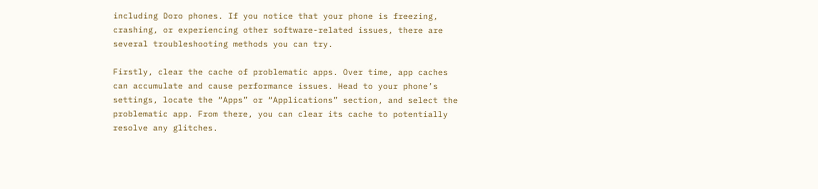including Doro phones. If you notice that your phone is freezing, crashing, or experiencing other software-related issues, there are several troubleshooting methods you can try.

Firstly, clear the cache of problematic apps. Over time, app caches can accumulate and cause performance issues. Head to your phone’s settings, locate the “Apps” or “Applications” section, and select the problematic app. From there, you can clear its cache to potentially resolve any glitches.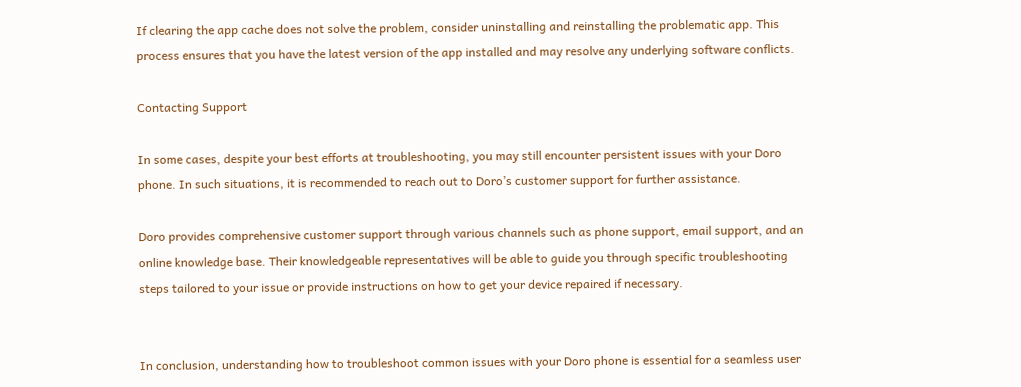If clearing the app cache does not solve the problem, consider uninstalling and reinstalling the problematic app. This process ensures that you have the latest version of the app installed and may resolve any underlying software conflicts.

Contacting Support

In some cases, despite your best efforts at troubleshooting, you may still encounter persistent issues with your Doro phone. In such situations, it is recommended to reach out to Doro’s customer support for further assistance.

Doro provides comprehensive customer support through various channels such as phone support, email support, and an online knowledge base. Their knowledgeable representatives will be able to guide you through specific troubleshooting steps tailored to your issue or provide instructions on how to get your device repaired if necessary.


In conclusion, understanding how to troubleshoot common issues with your Doro phone is essential for a seamless user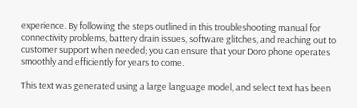experience. By following the steps outlined in this troubleshooting manual for connectivity problems, battery drain issues, software glitches, and reaching out to customer support when needed; you can ensure that your Doro phone operates smoothly and efficiently for years to come.

This text was generated using a large language model, and select text has been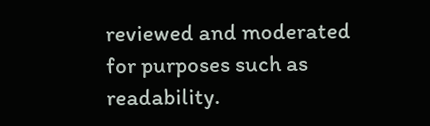reviewed and moderated for purposes such as readability.